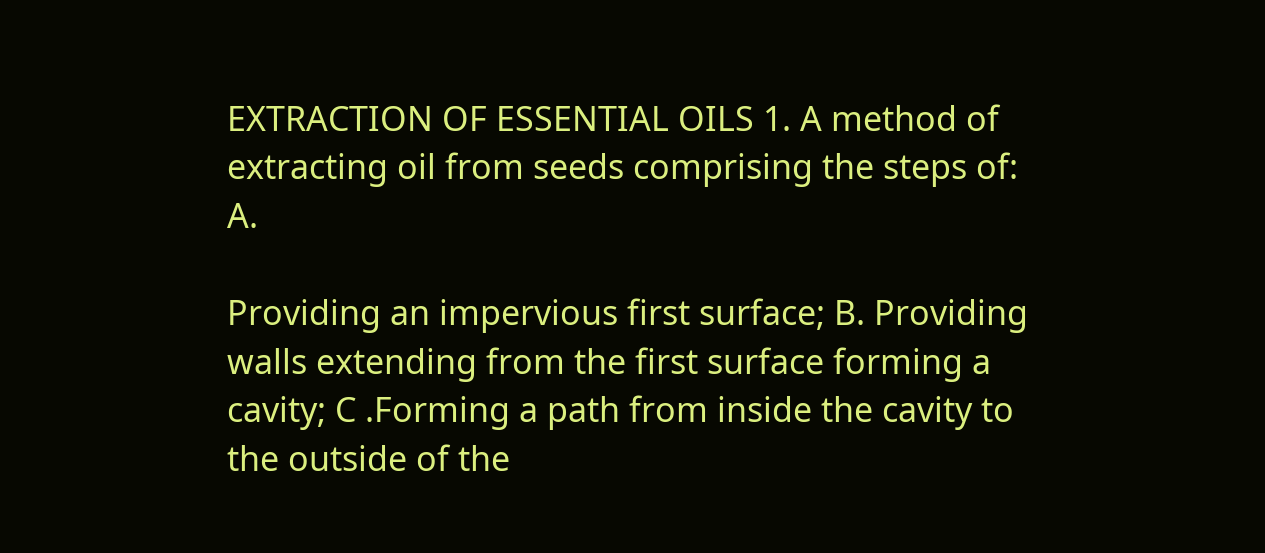EXTRACTION OF ESSENTIAL OILS 1. A method of extracting oil from seeds comprising the steps of: A.

Providing an impervious first surface; B. Providing walls extending from the first surface forming a cavity; C .Forming a path from inside the cavity to the outside of the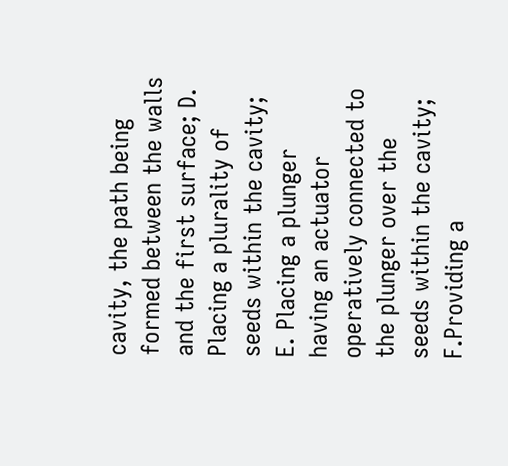cavity, the path being formed between the walls and the first surface; D. Placing a plurality of seeds within the cavity; E. Placing a plunger having an actuator operatively connected to the plunger over the seeds within the cavity; F.Providing a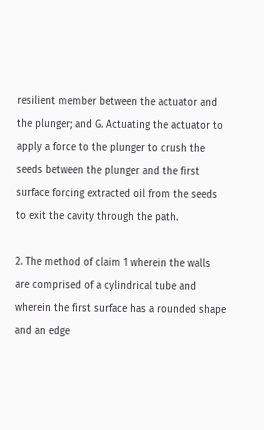resilient member between the actuator and the plunger; and G. Actuating the actuator to apply a force to the plunger to crush the seeds between the plunger and the first surface forcing extracted oil from the seeds to exit the cavity through the path.

2. The method of claim 1 wherein the walls are comprised of a cylindrical tube and wherein the first surface has a rounded shape and an edge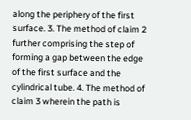along the periphery of the first surface. 3. The method of claim 2 further comprising the step of forming a gap between the edge of the first surface and the cylindrical tube. 4. The method of claim 3 wherein the path is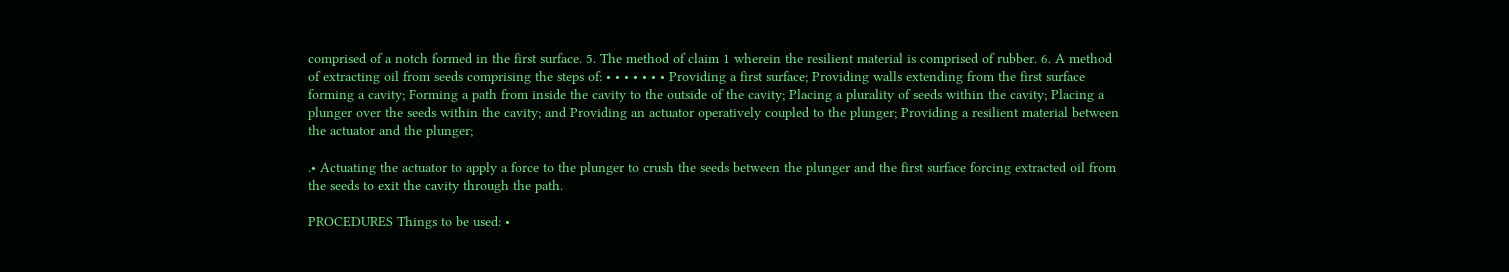comprised of a notch formed in the first surface. 5. The method of claim 1 wherein the resilient material is comprised of rubber. 6. A method of extracting oil from seeds comprising the steps of: • • • • • • • Providing a first surface; Providing walls extending from the first surface forming a cavity; Forming a path from inside the cavity to the outside of the cavity; Placing a plurality of seeds within the cavity; Placing a plunger over the seeds within the cavity; and Providing an actuator operatively coupled to the plunger; Providing a resilient material between the actuator and the plunger;

.• Actuating the actuator to apply a force to the plunger to crush the seeds between the plunger and the first surface forcing extracted oil from the seeds to exit the cavity through the path.

PROCEDURES Things to be used: •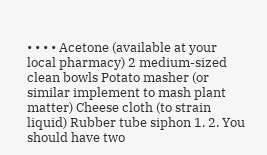• • • • Acetone (available at your local pharmacy) 2 medium-sized clean bowls Potato masher (or similar implement to mash plant matter) Cheese cloth (to strain liquid) Rubber tube siphon 1. 2. You should have two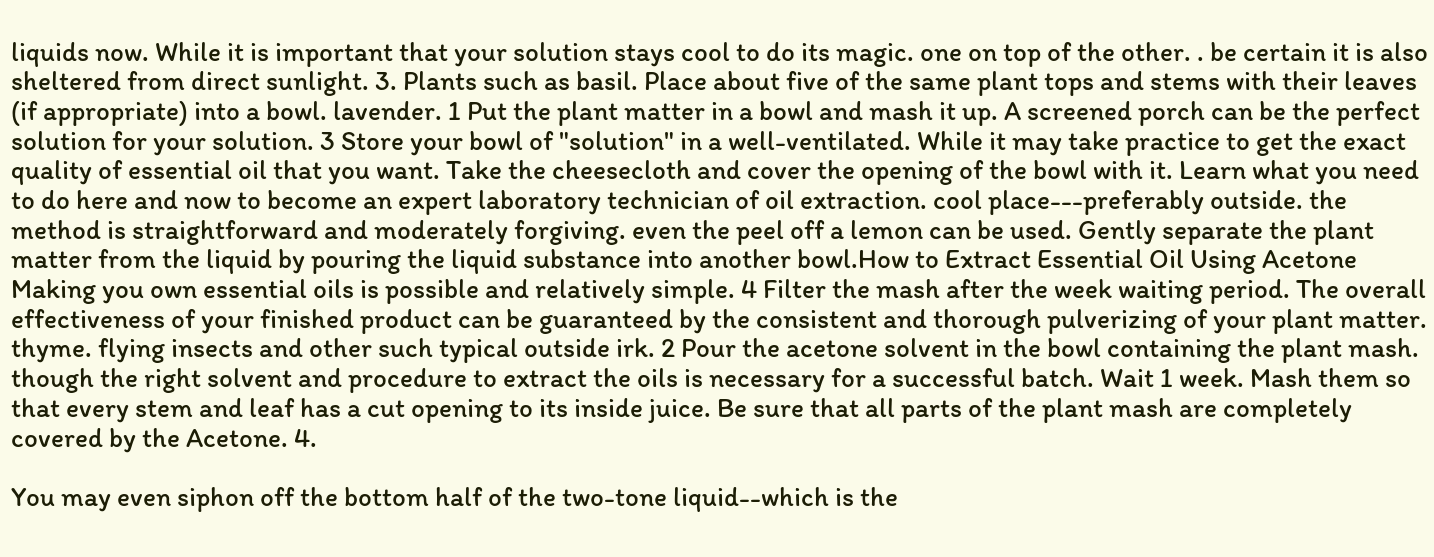liquids now. While it is important that your solution stays cool to do its magic. one on top of the other. . be certain it is also sheltered from direct sunlight. 3. Plants such as basil. Place about five of the same plant tops and stems with their leaves (if appropriate) into a bowl. lavender. 1 Put the plant matter in a bowl and mash it up. A screened porch can be the perfect solution for your solution. 3 Store your bowl of "solution" in a well-ventilated. While it may take practice to get the exact quality of essential oil that you want. Take the cheesecloth and cover the opening of the bowl with it. Learn what you need to do here and now to become an expert laboratory technician of oil extraction. cool place---preferably outside. the method is straightforward and moderately forgiving. even the peel off a lemon can be used. Gently separate the plant matter from the liquid by pouring the liquid substance into another bowl.How to Extract Essential Oil Using Acetone Making you own essential oils is possible and relatively simple. 4 Filter the mash after the week waiting period. The overall effectiveness of your finished product can be guaranteed by the consistent and thorough pulverizing of your plant matter. thyme. flying insects and other such typical outside irk. 2 Pour the acetone solvent in the bowl containing the plant mash. though the right solvent and procedure to extract the oils is necessary for a successful batch. Wait 1 week. Mash them so that every stem and leaf has a cut opening to its inside juice. Be sure that all parts of the plant mash are completely covered by the Acetone. 4.

You may even siphon off the bottom half of the two-tone liquid--which is the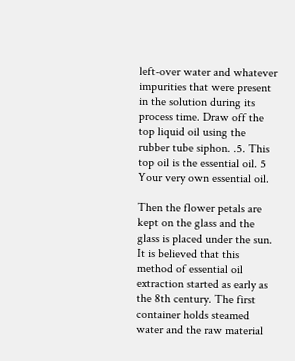left-over water and whatever impurities that were present in the solution during its process time. Draw off the top liquid oil using the rubber tube siphon. .5. This top oil is the essential oil. 5 Your very own essential oil.

Then the flower petals are kept on the glass and the glass is placed under the sun. It is believed that this method of essential oil extraction started as early as the 8th century. The first container holds steamed water and the raw material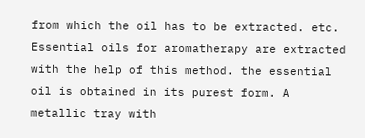from which the oil has to be extracted. etc. Essential oils for aromatherapy are extracted with the help of this method. the essential oil is obtained in its purest form. A metallic tray with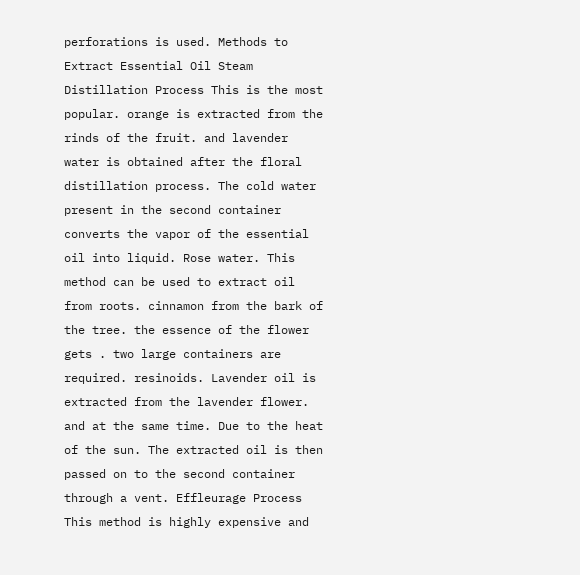perforations is used. Methods to Extract Essential Oil Steam Distillation Process This is the most popular. orange is extracted from the rinds of the fruit. and lavender water is obtained after the floral distillation process. The cold water present in the second container converts the vapor of the essential oil into liquid. Rose water. This method can be used to extract oil from roots. cinnamon from the bark of the tree. the essence of the flower gets . two large containers are required. resinoids. Lavender oil is extracted from the lavender flower. and at the same time. Due to the heat of the sun. The extracted oil is then passed on to the second container through a vent. Effleurage Process This method is highly expensive and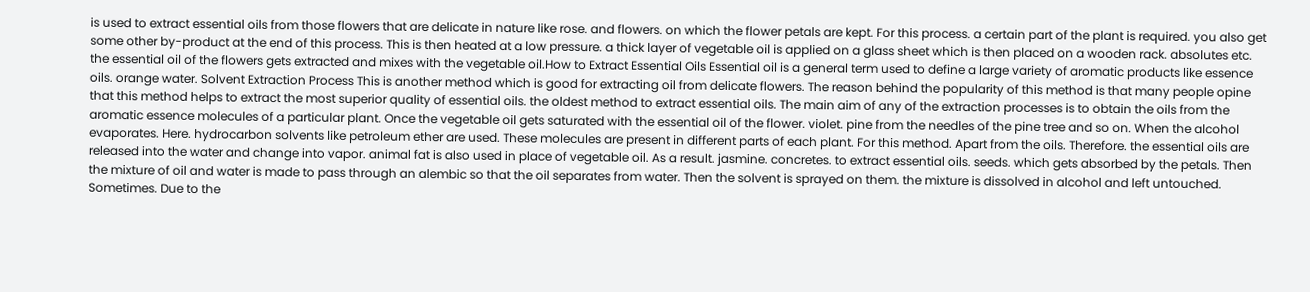is used to extract essential oils from those flowers that are delicate in nature like rose. and flowers. on which the flower petals are kept. For this process. a certain part of the plant is required. you also get some other by-product at the end of this process. This is then heated at a low pressure. a thick layer of vegetable oil is applied on a glass sheet which is then placed on a wooden rack. absolutes etc. the essential oil of the flowers gets extracted and mixes with the vegetable oil.How to Extract Essential Oils Essential oil is a general term used to define a large variety of aromatic products like essence oils. orange water. Solvent Extraction Process This is another method which is good for extracting oil from delicate flowers. The reason behind the popularity of this method is that many people opine that this method helps to extract the most superior quality of essential oils. the oldest method to extract essential oils. The main aim of any of the extraction processes is to obtain the oils from the aromatic essence molecules of a particular plant. Once the vegetable oil gets saturated with the essential oil of the flower. violet. pine from the needles of the pine tree and so on. When the alcohol evaporates. Here. hydrocarbon solvents like petroleum ether are used. These molecules are present in different parts of each plant. For this method. Apart from the oils. Therefore. the essential oils are released into the water and change into vapor. animal fat is also used in place of vegetable oil. As a result. jasmine. concretes. to extract essential oils. seeds. which gets absorbed by the petals. Then the mixture of oil and water is made to pass through an alembic so that the oil separates from water. Then the solvent is sprayed on them. the mixture is dissolved in alcohol and left untouched. Sometimes. Due to the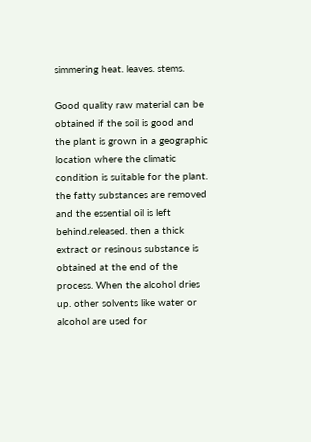simmering heat. leaves. stems.

Good quality raw material can be obtained if the soil is good and the plant is grown in a geographic location where the climatic condition is suitable for the plant. the fatty substances are removed and the essential oil is left behind.released. then a thick extract or resinous substance is obtained at the end of the process. When the alcohol dries up. other solvents like water or alcohol are used for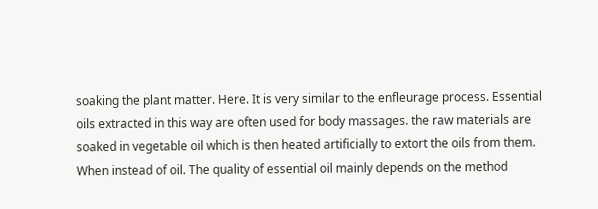soaking the plant matter. Here. It is very similar to the enfleurage process. Essential oils extracted in this way are often used for body massages. the raw materials are soaked in vegetable oil which is then heated artificially to extort the oils from them. When instead of oil. The quality of essential oil mainly depends on the method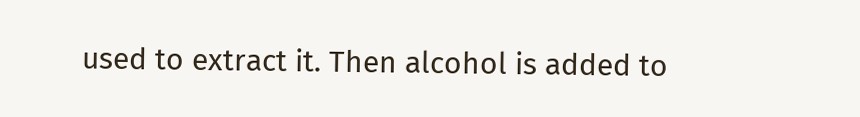used to extract it. Then alcohol is added to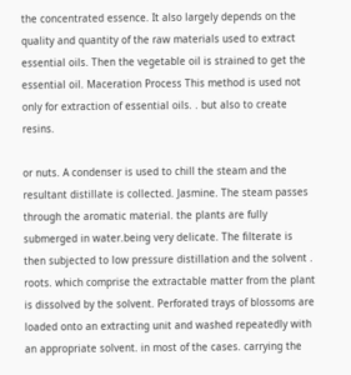the concentrated essence. It also largely depends on the quality and quantity of the raw materials used to extract essential oils. Then the vegetable oil is strained to get the essential oil. Maceration Process This method is used not only for extraction of essential oils. . but also to create resins.

or nuts. A condenser is used to chill the steam and the resultant distillate is collected. Jasmine. The steam passes through the aromatic material. the plants are fully submerged in water.being very delicate. The filterate is then subjected to low pressure distillation and the solvent . roots. which comprise the extractable matter from the plant is dissolved by the solvent. Perforated trays of blossoms are loaded onto an extracting unit and washed repeatedly with an appropriate solvent. in most of the cases. carrying the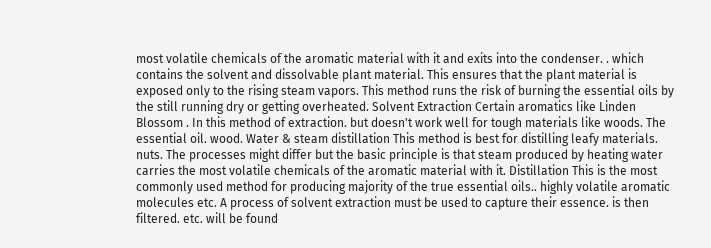most volatile chemicals of the aromatic material with it and exits into the condenser. . which contains the solvent and dissolvable plant material. This ensures that the plant material is exposed only to the rising steam vapors. This method runs the risk of burning the essential oils by the still running dry or getting overheated. Solvent Extraction Certain aromatics like Linden Blossom . In this method of extraction. but doesn't work well for tough materials like woods. The essential oil. wood. Water & steam distillation This method is best for distilling leafy materials. nuts. The processes might differ but the basic principle is that steam produced by heating water carries the most volatile chemicals of the aromatic material with it. Distillation This is the most commonly used method for producing majority of the true essential oils.. highly volatile aromatic molecules etc. A process of solvent extraction must be used to capture their essence. is then filtered. etc. will be found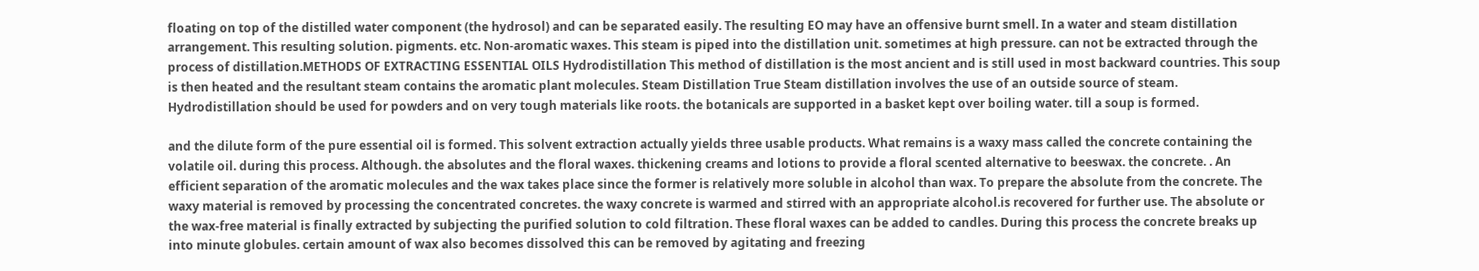floating on top of the distilled water component (the hydrosol) and can be separated easily. The resulting EO may have an offensive burnt smell. In a water and steam distillation arrangement. This resulting solution. pigments. etc. Non-aromatic waxes. This steam is piped into the distillation unit. sometimes at high pressure. can not be extracted through the process of distillation.METHODS OF EXTRACTING ESSENTIAL OILS Hydrodistillation This method of distillation is the most ancient and is still used in most backward countries. This soup is then heated and the resultant steam contains the aromatic plant molecules. Steam Distillation True Steam distillation involves the use of an outside source of steam. Hydrodistillation should be used for powders and on very tough materials like roots. the botanicals are supported in a basket kept over boiling water. till a soup is formed.

and the dilute form of the pure essential oil is formed. This solvent extraction actually yields three usable products. What remains is a waxy mass called the concrete containing the volatile oil. during this process. Although. the absolutes and the floral waxes. thickening creams and lotions to provide a floral scented alternative to beeswax. the concrete. . An efficient separation of the aromatic molecules and the wax takes place since the former is relatively more soluble in alcohol than wax. To prepare the absolute from the concrete. The waxy material is removed by processing the concentrated concretes. the waxy concrete is warmed and stirred with an appropriate alcohol.is recovered for further use. The absolute or the wax-free material is finally extracted by subjecting the purified solution to cold filtration. These floral waxes can be added to candles. During this process the concrete breaks up into minute globules. certain amount of wax also becomes dissolved this can be removed by agitating and freezing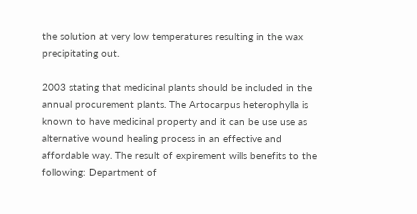the solution at very low temperatures resulting in the wax precipitating out.

2003 stating that medicinal plants should be included in the annual procurement plants. The Artocarpus heterophylla is known to have medicinal property and it can be use use as alternative wound healing process in an effective and affordable way. The result of expirement wills benefits to the following: Department of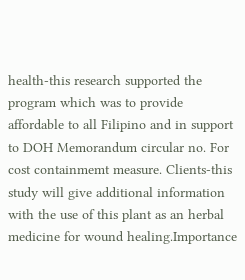health-this research supported the program which was to provide affordable to all Filipino and in support to DOH Memorandum circular no. For cost containmemt measure. Clients-this study will give additional information with the use of this plant as an herbal medicine for wound healing.Importance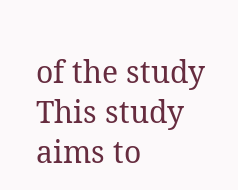of the study This study aims to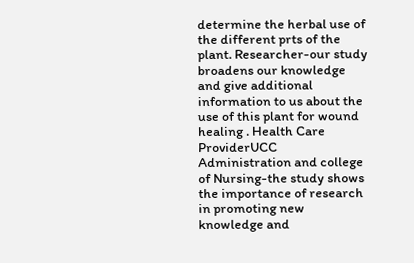determine the herbal use of the different prts of the plant. Researcher-our study broadens our knowledge and give additional information to us about the use of this plant for wound healing . Health Care ProviderUCC Administration and college of Nursing-the study shows the importance of research in promoting new knowledge and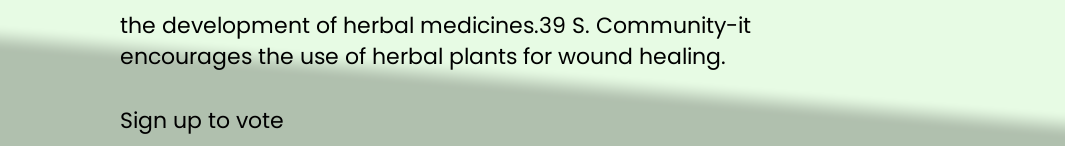the development of herbal medicines.39 S. Community-it encourages the use of herbal plants for wound healing.

Sign up to vote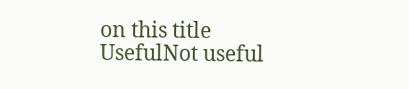on this title
UsefulNot useful